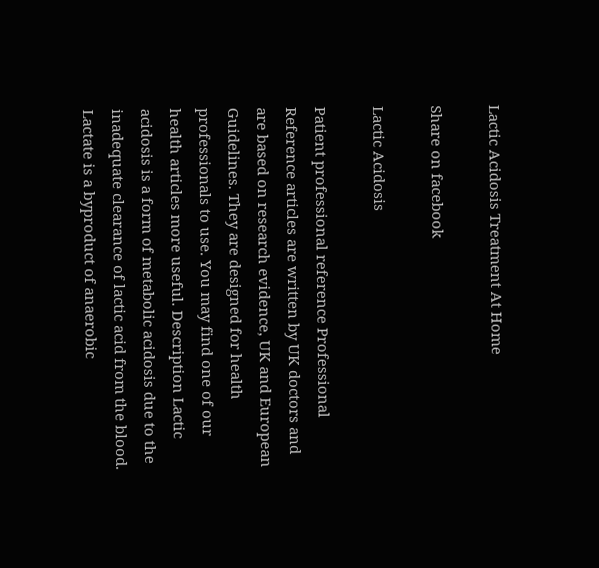Lactic Acidosis Treatment At Home

Share on facebook

Lactic Acidosis

Patient professional reference Professional Reference articles are written by UK doctors and are based on research evidence, UK and European Guidelines. They are designed for health professionals to use. You may find one of our health articles more useful. Description Lactic acidosis is a form of metabolic acidosis due to the inadequate clearance of lactic acid from the blood. Lactate is a byproduct of anaerobic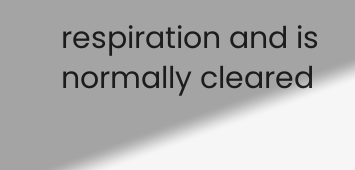respiration and is normally cleared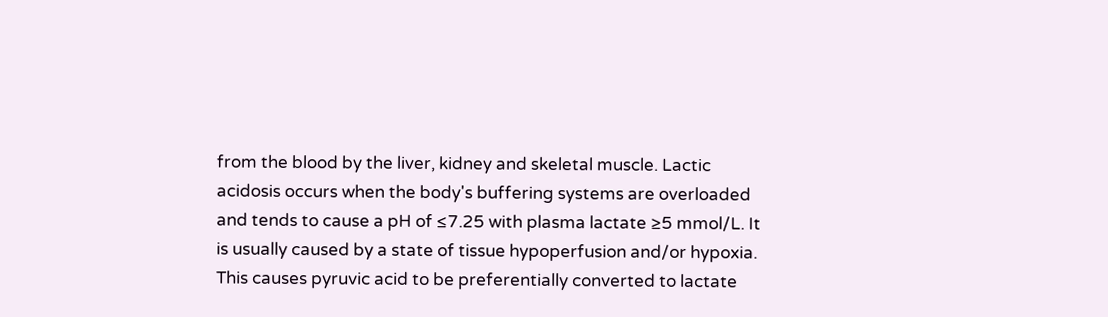from the blood by the liver, kidney and skeletal muscle. Lactic acidosis occurs when the body's buffering systems are overloaded and tends to cause a pH of ≤7.25 with plasma lactate ≥5 mmol/L. It is usually caused by a state of tissue hypoperfusion and/or hypoxia. This causes pyruvic acid to be preferentially converted to lactate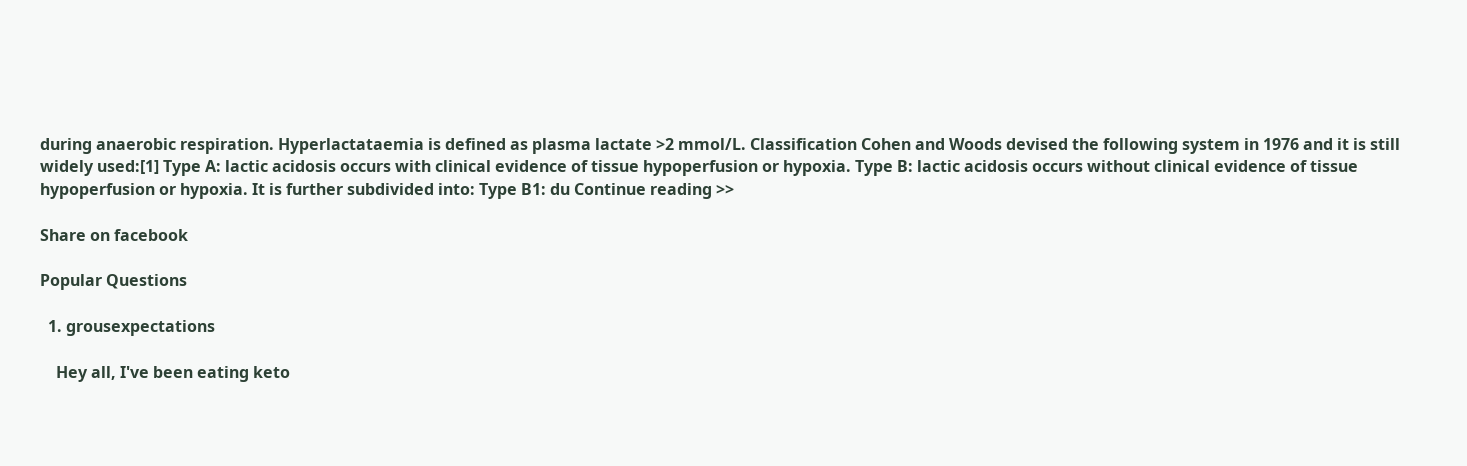during anaerobic respiration. Hyperlactataemia is defined as plasma lactate >2 mmol/L. Classification Cohen and Woods devised the following system in 1976 and it is still widely used:[1] Type A: lactic acidosis occurs with clinical evidence of tissue hypoperfusion or hypoxia. Type B: lactic acidosis occurs without clinical evidence of tissue hypoperfusion or hypoxia. It is further subdivided into: Type B1: du Continue reading >>

Share on facebook

Popular Questions

  1. grousexpectations

    Hey all, I've been eating keto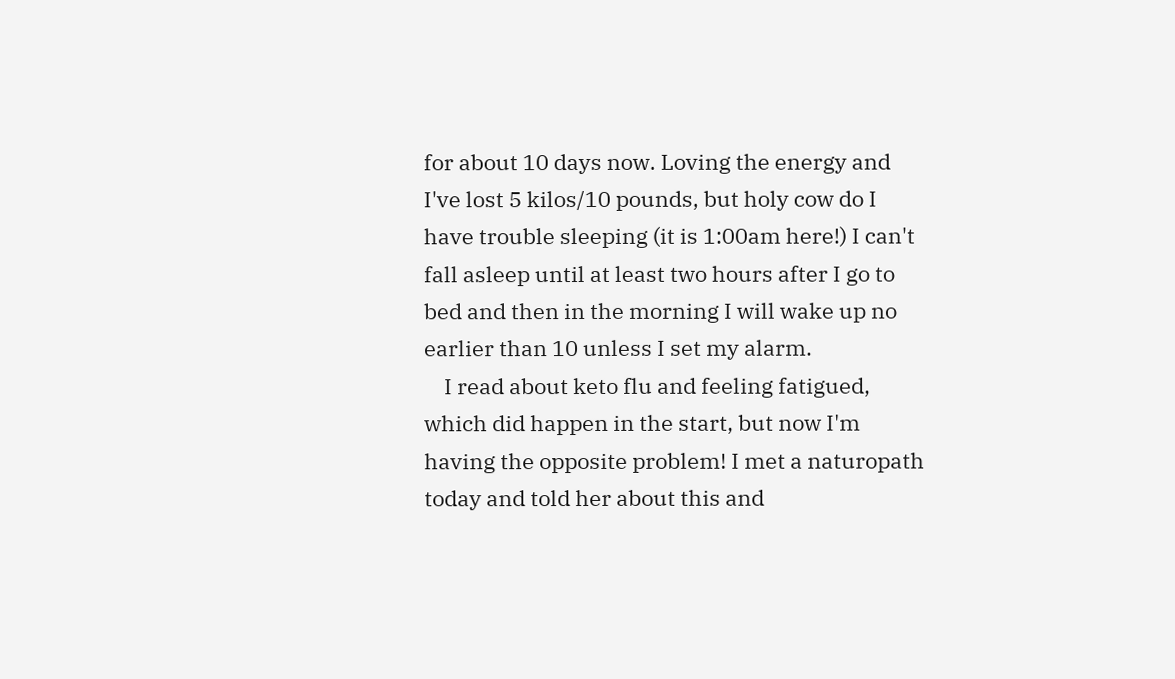for about 10 days now. Loving the energy and I've lost 5 kilos/10 pounds, but holy cow do I have trouble sleeping (it is 1:00am here!) I can't fall asleep until at least two hours after I go to bed and then in the morning I will wake up no earlier than 10 unless I set my alarm.
    I read about keto flu and feeling fatigued, which did happen in the start, but now I'm having the opposite problem! I met a naturopath today and told her about this and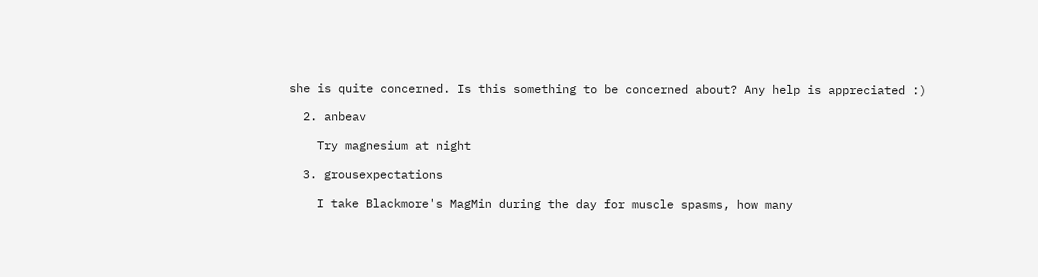she is quite concerned. Is this something to be concerned about? Any help is appreciated :)

  2. anbeav

    Try magnesium at night

  3. grousexpectations

    I take Blackmore's MagMin during the day for muscle spasms, how many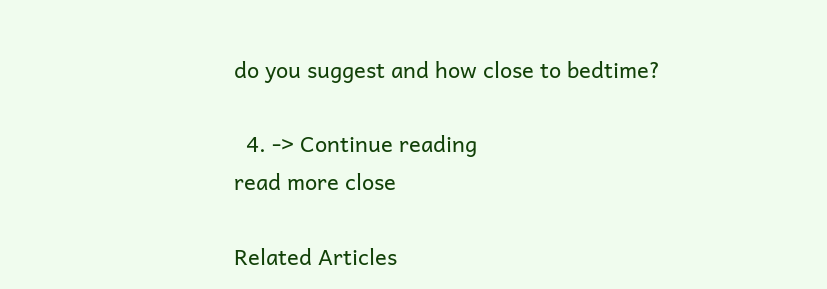do you suggest and how close to bedtime?

  4. -> Continue reading
read more close

Related Articles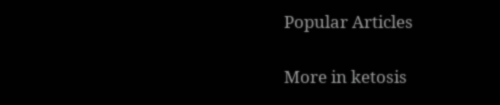Popular Articles

More in ketosis